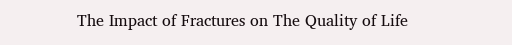The Impact of Fractures on The Quality of Life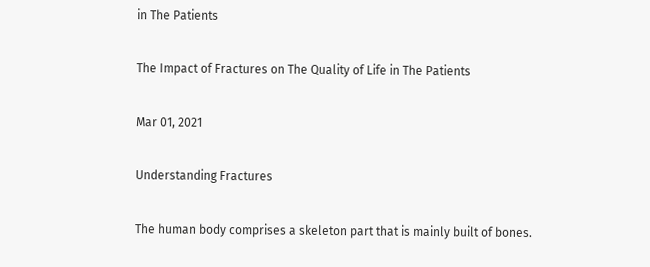in The Patients

The Impact of Fractures on The Quality of Life in The Patients

Mar 01, 2021

Understanding Fractures

The human body comprises a skeleton part that is mainly built of bones.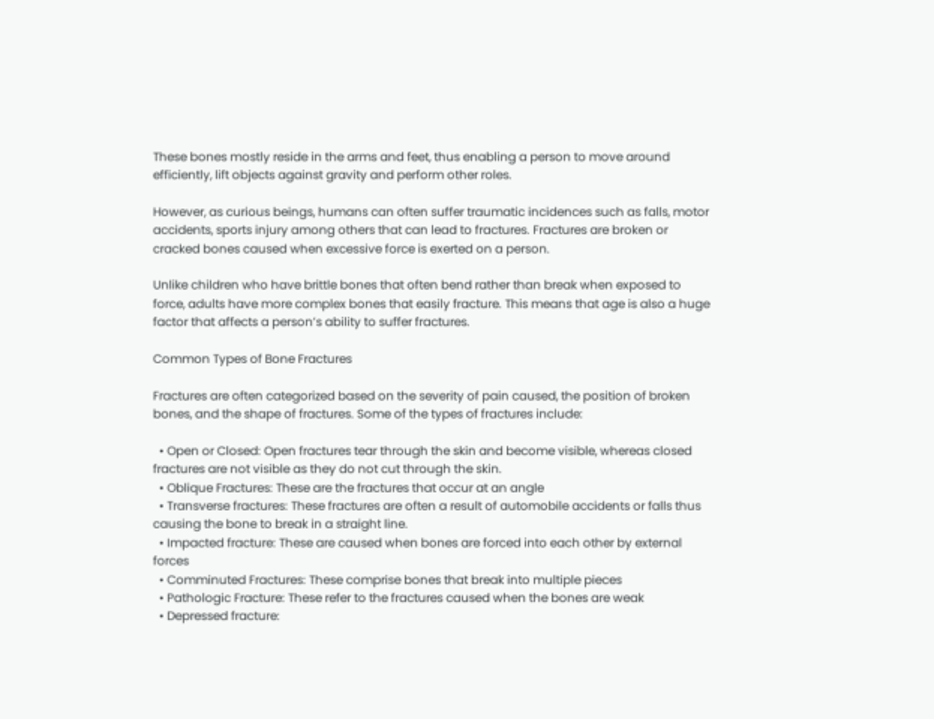These bones mostly reside in the arms and feet, thus enabling a person to move around efficiently, lift objects against gravity and perform other roles.

However, as curious beings, humans can often suffer traumatic incidences such as falls, motor accidents, sports injury among others that can lead to fractures. Fractures are broken or cracked bones caused when excessive force is exerted on a person.

Unlike children who have brittle bones that often bend rather than break when exposed to force, adults have more complex bones that easily fracture. This means that age is also a huge factor that affects a person’s ability to suffer fractures.

Common Types of Bone Fractures

Fractures are often categorized based on the severity of pain caused, the position of broken bones, and the shape of fractures. Some of the types of fractures include:

  • Open or Closed: Open fractures tear through the skin and become visible, whereas closed fractures are not visible as they do not cut through the skin.
  • Oblique Fractures: These are the fractures that occur at an angle
  • Transverse fractures: These fractures are often a result of automobile accidents or falls thus causing the bone to break in a straight line.
  • Impacted fracture: These are caused when bones are forced into each other by external forces
  • Comminuted Fractures: These comprise bones that break into multiple pieces
  • Pathologic Fracture: These refer to the fractures caused when the bones are weak
  • Depressed fracture: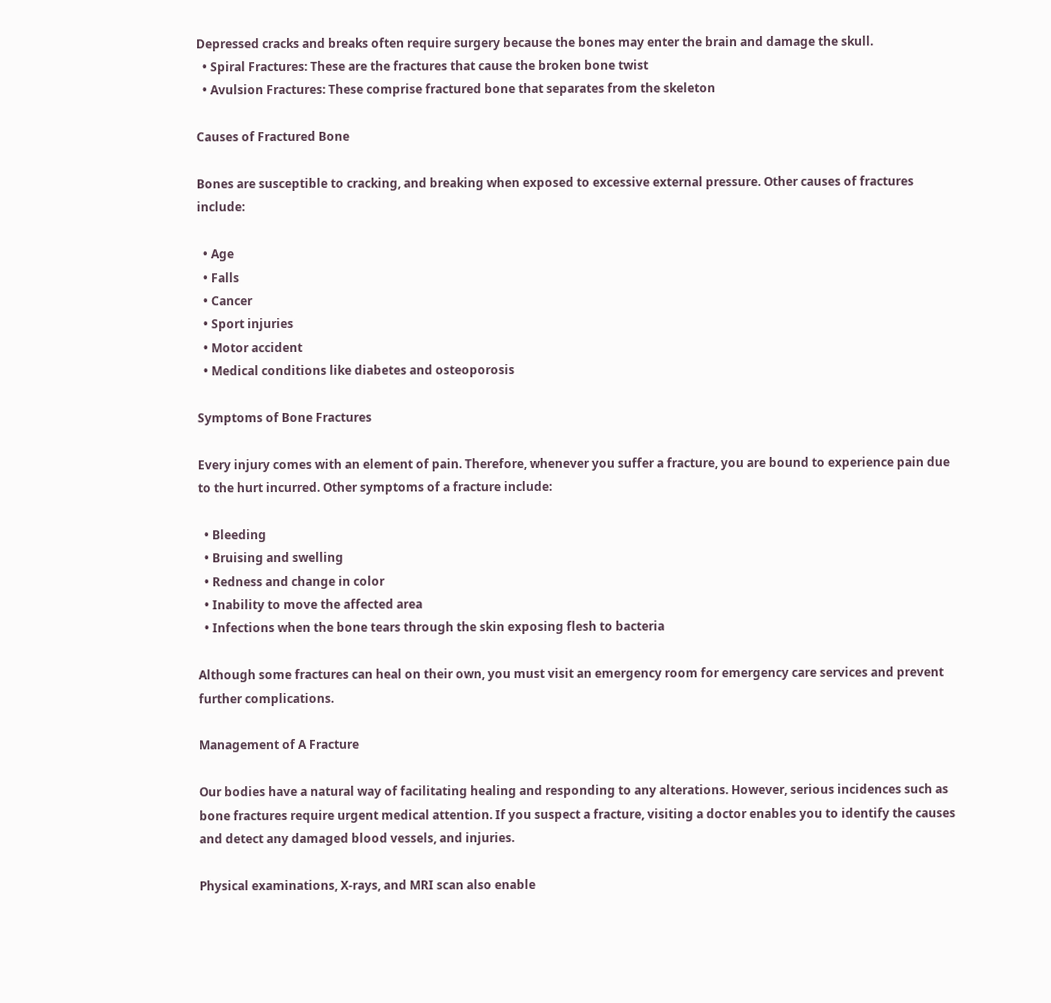Depressed cracks and breaks often require surgery because the bones may enter the brain and damage the skull.
  • Spiral Fractures: These are the fractures that cause the broken bone twist
  • Avulsion Fractures: These comprise fractured bone that separates from the skeleton

Causes of Fractured Bone

Bones are susceptible to cracking, and breaking when exposed to excessive external pressure. Other causes of fractures include:

  • Age
  • Falls
  • Cancer
  • Sport injuries
  • Motor accident
  • Medical conditions like diabetes and osteoporosis

Symptoms of Bone Fractures

Every injury comes with an element of pain. Therefore, whenever you suffer a fracture, you are bound to experience pain due to the hurt incurred. Other symptoms of a fracture include:

  • Bleeding
  • Bruising and swelling
  • Redness and change in color
  • Inability to move the affected area
  • Infections when the bone tears through the skin exposing flesh to bacteria

Although some fractures can heal on their own, you must visit an emergency room for emergency care services and prevent further complications.

Management of A Fracture

Our bodies have a natural way of facilitating healing and responding to any alterations. However, serious incidences such as bone fractures require urgent medical attention. If you suspect a fracture, visiting a doctor enables you to identify the causes and detect any damaged blood vessels, and injuries.

Physical examinations, X-rays, and MRI scan also enable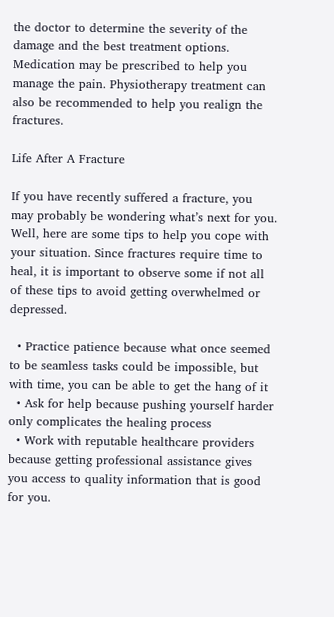the doctor to determine the severity of the damage and the best treatment options. Medication may be prescribed to help you manage the pain. Physiotherapy treatment can also be recommended to help you realign the fractures.

Life After A Fracture

If you have recently suffered a fracture, you may probably be wondering what’s next for you. Well, here are some tips to help you cope with your situation. Since fractures require time to heal, it is important to observe some if not all of these tips to avoid getting overwhelmed or depressed.

  • Practice patience because what once seemed to be seamless tasks could be impossible, but with time, you can be able to get the hang of it
  • Ask for help because pushing yourself harder only complicates the healing process
  • Work with reputable healthcare providers because getting professional assistance gives you access to quality information that is good for you.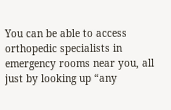You can be able to access orthopedic specialists in emergency rooms near you, all just by looking up “any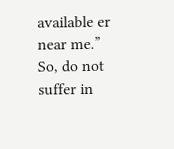available er near me.” So, do not suffer in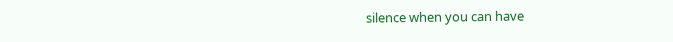silence when you can have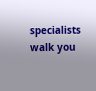specialists walk you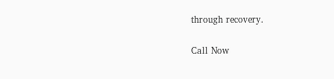through recovery.

Call Now